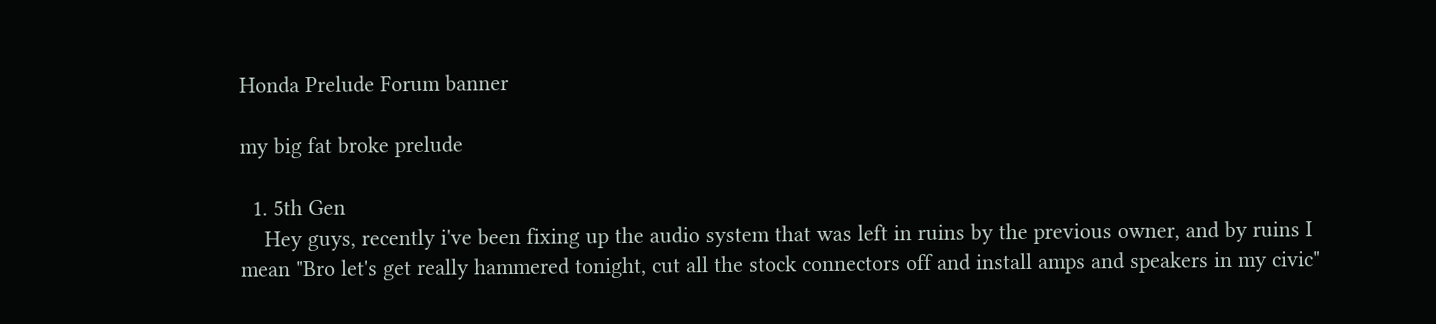Honda Prelude Forum banner

my big fat broke prelude

  1. 5th Gen
    Hey guys, recently i've been fixing up the audio system that was left in ruins by the previous owner, and by ruins I mean "Bro let's get really hammered tonight, cut all the stock connectors off and install amps and speakers in my civic"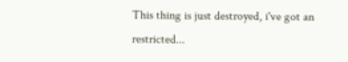This thing is just destroyed, i've got an restricted...